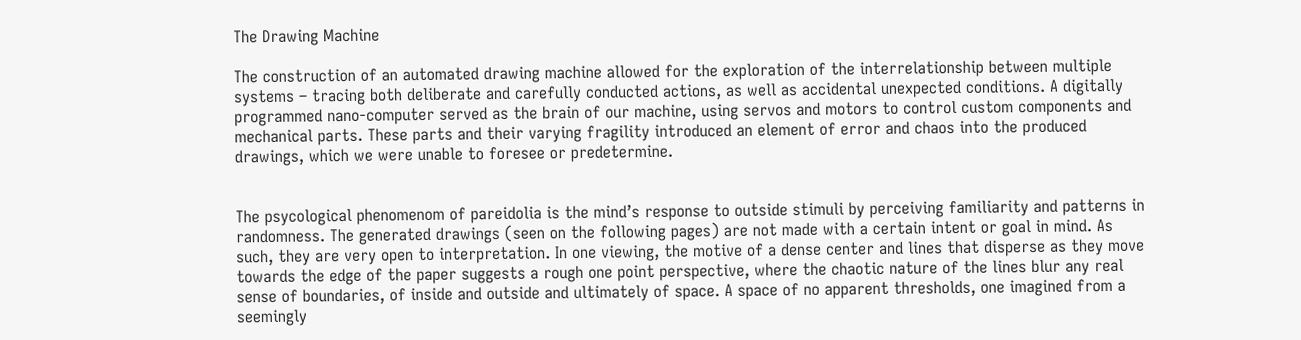The Drawing Machine

The construction of an automated drawing machine allowed for the exploration of the interrelationship between multiple systems – tracing both deliberate and carefully conducted actions, as well as accidental unexpected conditions. A digitally programmed nano-computer served as the brain of our machine, using servos and motors to control custom components and mechanical parts. These parts and their varying fragility introduced an element of error and chaos into the produced drawings, which we were unable to foresee or predetermine.


The psycological phenomenom of pareidolia is the mind’s response to outside stimuli by perceiving familiarity and patterns in randomness. The generated drawings (seen on the following pages) are not made with a certain intent or goal in mind. As such, they are very open to interpretation. In one viewing, the motive of a dense center and lines that disperse as they move towards the edge of the paper suggests a rough one point perspective, where the chaotic nature of the lines blur any real sense of boundaries, of inside and outside and ultimately of space. A space of no apparent thresholds, one imagined from a seemingly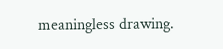meaningless drawing.